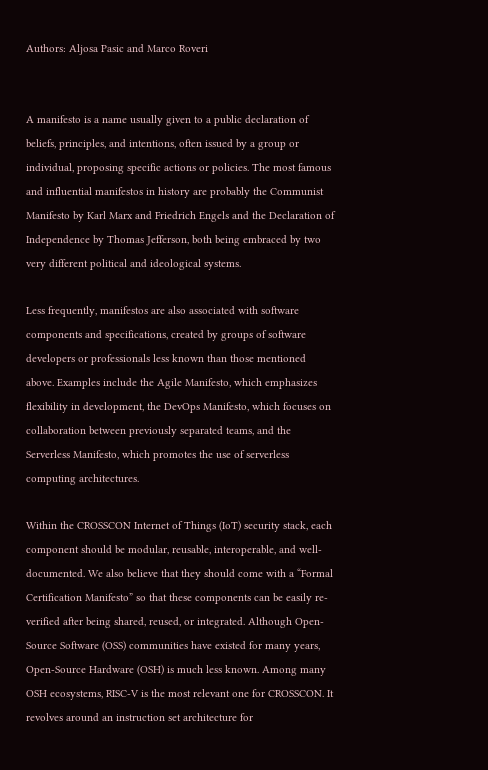Authors: Aljosa Pasic and Marco Roveri


A manifesto is a name usually given to a public declaration of beliefs, principles, and intentions, often issued by a group or individual, proposing specific actions or policies. The most famous and influential manifestos in history are probably the Communist Manifesto by Karl Marx and Friedrich Engels and the Declaration of Independence by Thomas Jefferson, both being embraced by two very different political and ideological systems.

Less frequently, manifestos are also associated with software components and specifications, created by groups of software developers or professionals less known than those mentioned above. Examples include the Agile Manifesto, which emphasizes flexibility in development, the DevOps Manifesto, which focuses on collaboration between previously separated teams, and the Serverless Manifesto, which promotes the use of serverless computing architectures.

Within the CROSSCON Internet of Things (IoT) security stack, each component should be modular, reusable, interoperable, and well-documented. We also believe that they should come with a “Formal Certification Manifesto” so that these components can be easily re-verified after being shared, reused, or integrated. Although Open-Source Software (OSS) communities have existed for many years, Open-Source Hardware (OSH) is much less known. Among many OSH ecosystems, RISC-V is the most relevant one for CROSSCON. It revolves around an instruction set architecture for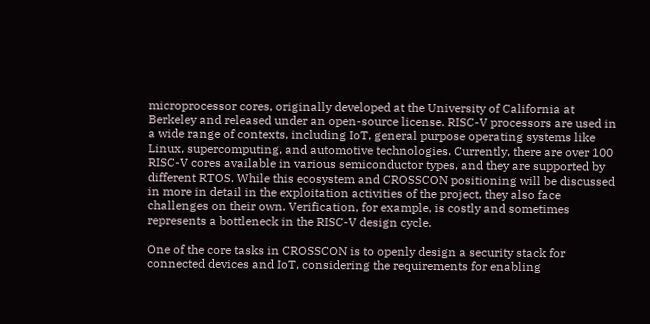microprocessor cores, originally developed at the University of California at Berkeley and released under an open-source license. RISC-V processors are used in a wide range of contexts, including IoT, general purpose operating systems like Linux, supercomputing, and automotive technologies. Currently, there are over 100 RISC-V cores available in various semiconductor types, and they are supported by different RTOS. While this ecosystem and CROSSCON positioning will be discussed in more in detail in the exploitation activities of the project, they also face challenges on their own. Verification, for example, is costly and sometimes represents a bottleneck in the RISC-V design cycle.

One of the core tasks in CROSSCON is to openly design a security stack for connected devices and IoT, considering the requirements for enabling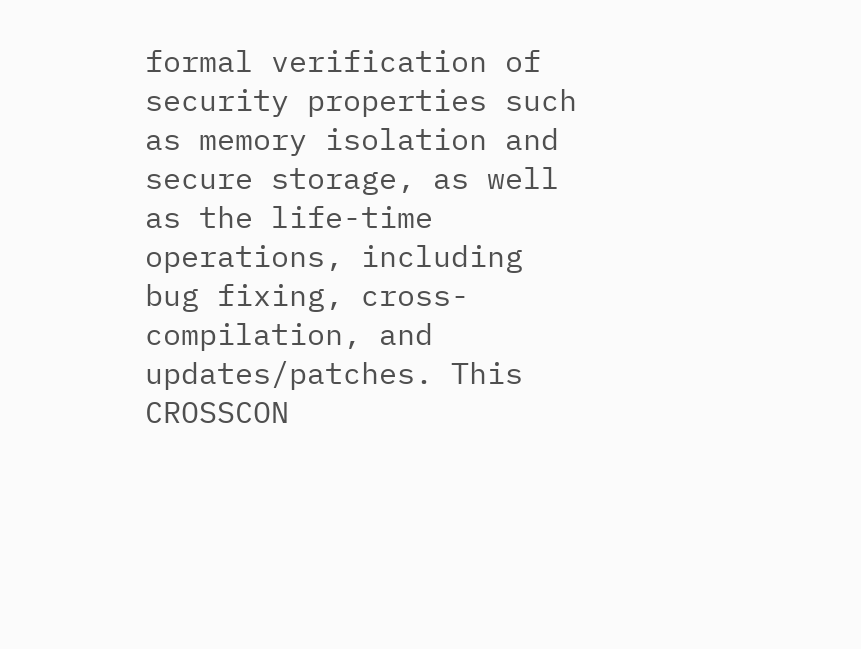formal verification of security properties such as memory isolation and secure storage, as well as the life-time operations, including bug fixing, cross-compilation, and updates/patches. This CROSSCON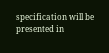specification will be presented in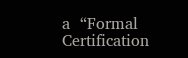a  “Formal Certification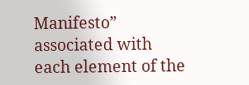Manifesto” associated with each element of the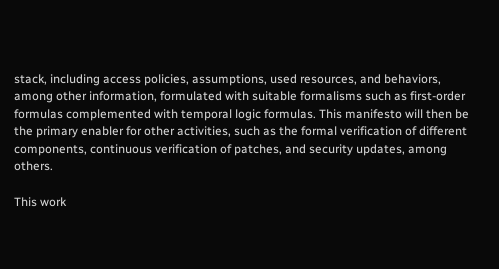stack, including access policies, assumptions, used resources, and behaviors, among other information, formulated with suitable formalisms such as first-order formulas complemented with temporal logic formulas. This manifesto will then be the primary enabler for other activities, such as the formal verification of different components, continuous verification of patches, and security updates, among others.

This work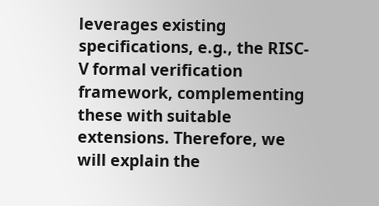leverages existing specifications, e.g., the RISC-V formal verification framework, complementing these with suitable extensions. Therefore, we will explain the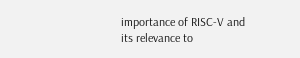importance of RISC-V and its relevance to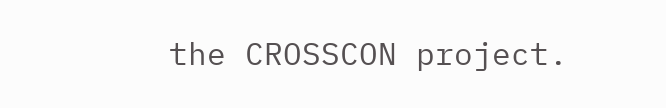the CROSSCON project.